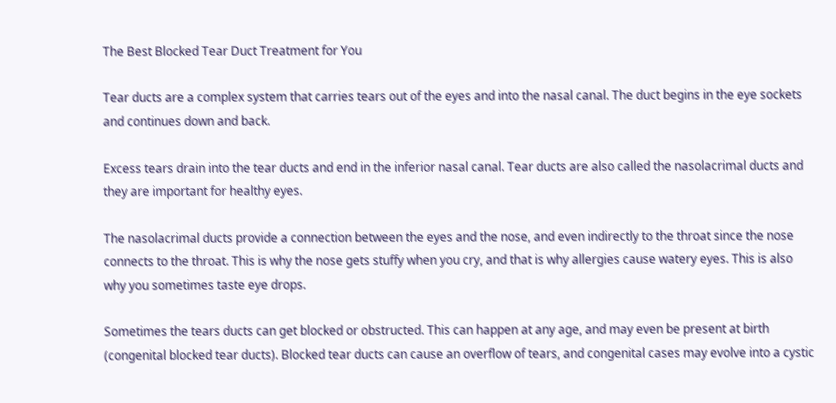The Best Blocked Tear Duct Treatment for You

Tear ducts are a complex system that carries tears out of the eyes and into the nasal canal. The duct begins in the eye sockets and continues down and back.

Excess tears drain into the tear ducts and end in the inferior nasal canal. Tear ducts are also called the nasolacrimal ducts and they are important for healthy eyes.

The nasolacrimal ducts provide a connection between the eyes and the nose, and even indirectly to the throat since the nose connects to the throat. This is why the nose gets stuffy when you cry, and that is why allergies cause watery eyes. This is also why you sometimes taste eye drops.

Sometimes the tears ducts can get blocked or obstructed. This can happen at any age, and may even be present at birth (congenital blocked tear ducts). Blocked tear ducts can cause an overflow of tears, and congenital cases may evolve into a cystic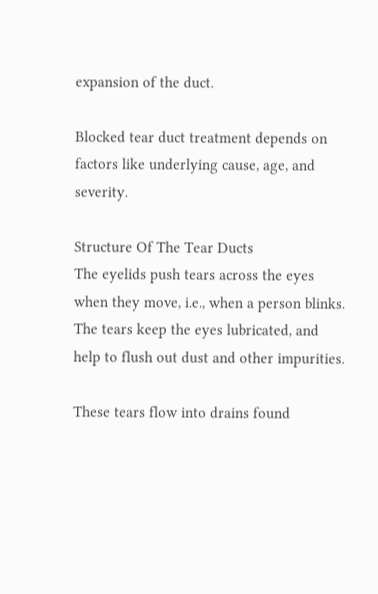expansion of the duct.

Blocked tear duct treatment depends on factors like underlying cause, age, and severity.

Structure Of The Tear Ducts
The eyelids push tears across the eyes when they move, i.e., when a person blinks. The tears keep the eyes lubricated, and help to flush out dust and other impurities.

These tears flow into drains found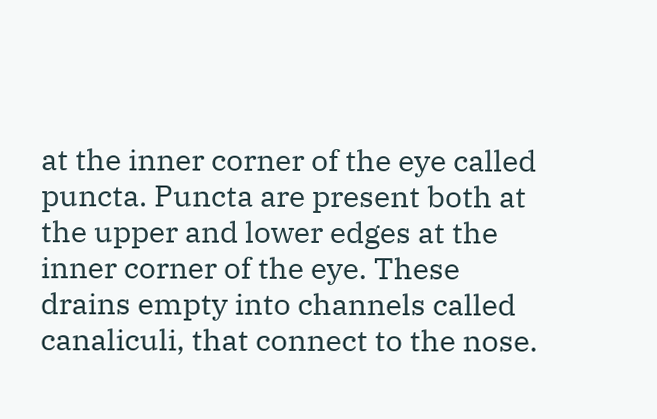at the inner corner of the eye called puncta. Puncta are present both at the upper and lower edges at the inner corner of the eye. These drains empty into channels called canaliculi, that connect to the nose.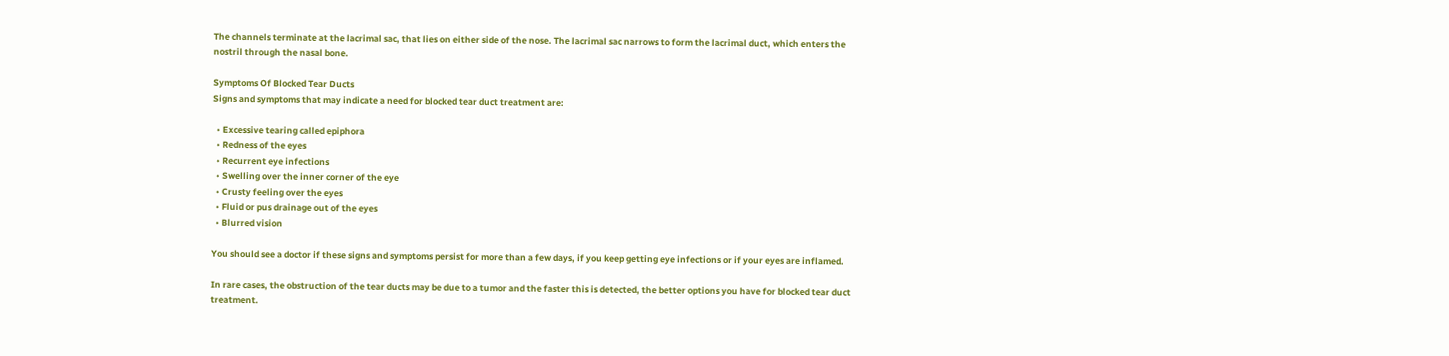The channels terminate at the lacrimal sac, that lies on either side of the nose. The lacrimal sac narrows to form the lacrimal duct, which enters the nostril through the nasal bone.

Symptoms Of Blocked Tear Ducts
Signs and symptoms that may indicate a need for blocked tear duct treatment are:

  • Excessive tearing called epiphora
  • Redness of the eyes
  • Recurrent eye infections
  • Swelling over the inner corner of the eye
  • Crusty feeling over the eyes
  • Fluid or pus drainage out of the eyes
  • Blurred vision

You should see a doctor if these signs and symptoms persist for more than a few days, if you keep getting eye infections or if your eyes are inflamed.

In rare cases, the obstruction of the tear ducts may be due to a tumor and the faster this is detected, the better options you have for blocked tear duct treatment.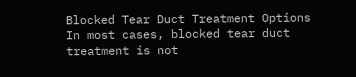Blocked Tear Duct Treatment Options
In most cases, blocked tear duct treatment is not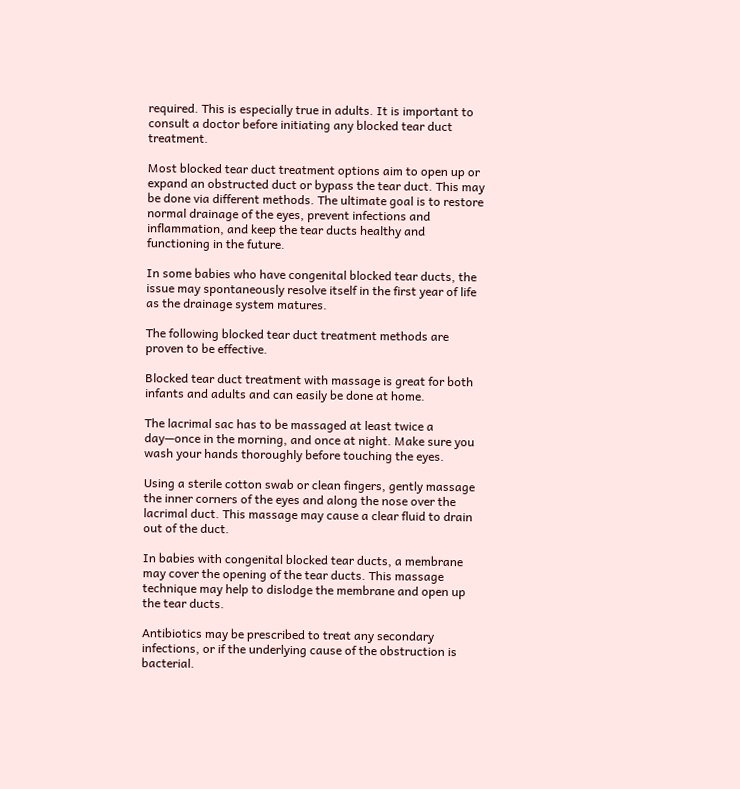required. This is especially true in adults. It is important to consult a doctor before initiating any blocked tear duct treatment.

Most blocked tear duct treatment options aim to open up or expand an obstructed duct or bypass the tear duct. This may be done via different methods. The ultimate goal is to restore normal drainage of the eyes, prevent infections and inflammation, and keep the tear ducts healthy and functioning in the future.

In some babies who have congenital blocked tear ducts, the issue may spontaneously resolve itself in the first year of life as the drainage system matures.

The following blocked tear duct treatment methods are proven to be effective.

Blocked tear duct treatment with massage is great for both infants and adults and can easily be done at home.

The lacrimal sac has to be massaged at least twice a day—once in the morning, and once at night. Make sure you wash your hands thoroughly before touching the eyes.

Using a sterile cotton swab or clean fingers, gently massage the inner corners of the eyes and along the nose over the lacrimal duct. This massage may cause a clear fluid to drain out of the duct.

In babies with congenital blocked tear ducts, a membrane may cover the opening of the tear ducts. This massage technique may help to dislodge the membrane and open up the tear ducts.

Antibiotics may be prescribed to treat any secondary infections, or if the underlying cause of the obstruction is bacterial.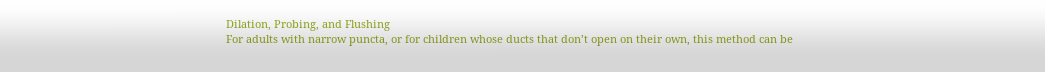Dilation, Probing, and Flushing
For adults with narrow puncta, or for children whose ducts that don’t open on their own, this method can be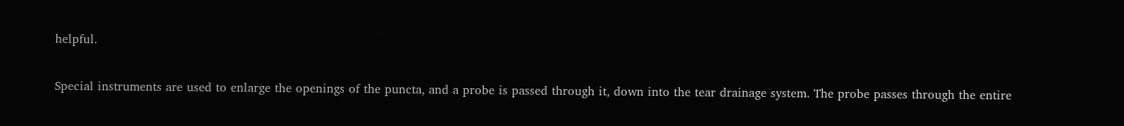helpful.

Special instruments are used to enlarge the openings of the puncta, and a probe is passed through it, down into the tear drainage system. The probe passes through the entire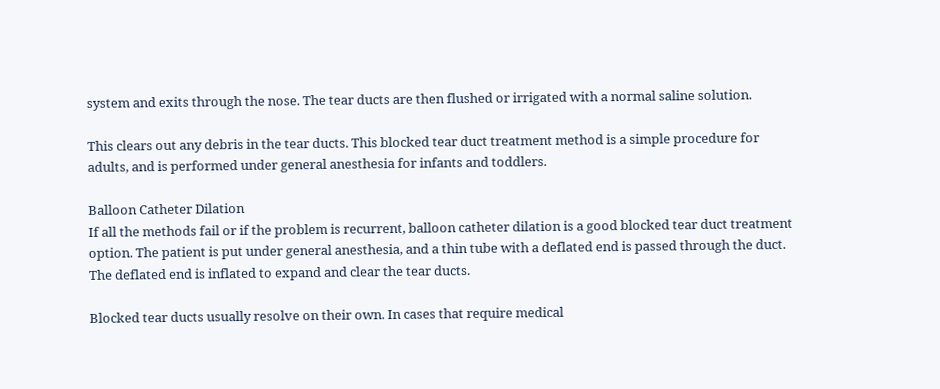system and exits through the nose. The tear ducts are then flushed or irrigated with a normal saline solution.

This clears out any debris in the tear ducts. This blocked tear duct treatment method is a simple procedure for adults, and is performed under general anesthesia for infants and toddlers.

Balloon Catheter Dilation
If all the methods fail or if the problem is recurrent, balloon catheter dilation is a good blocked tear duct treatment option. The patient is put under general anesthesia, and a thin tube with a deflated end is passed through the duct. The deflated end is inflated to expand and clear the tear ducts.

Blocked tear ducts usually resolve on their own. In cases that require medical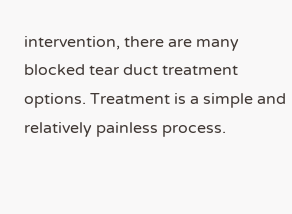intervention, there are many blocked tear duct treatment options. Treatment is a simple and relatively painless process.